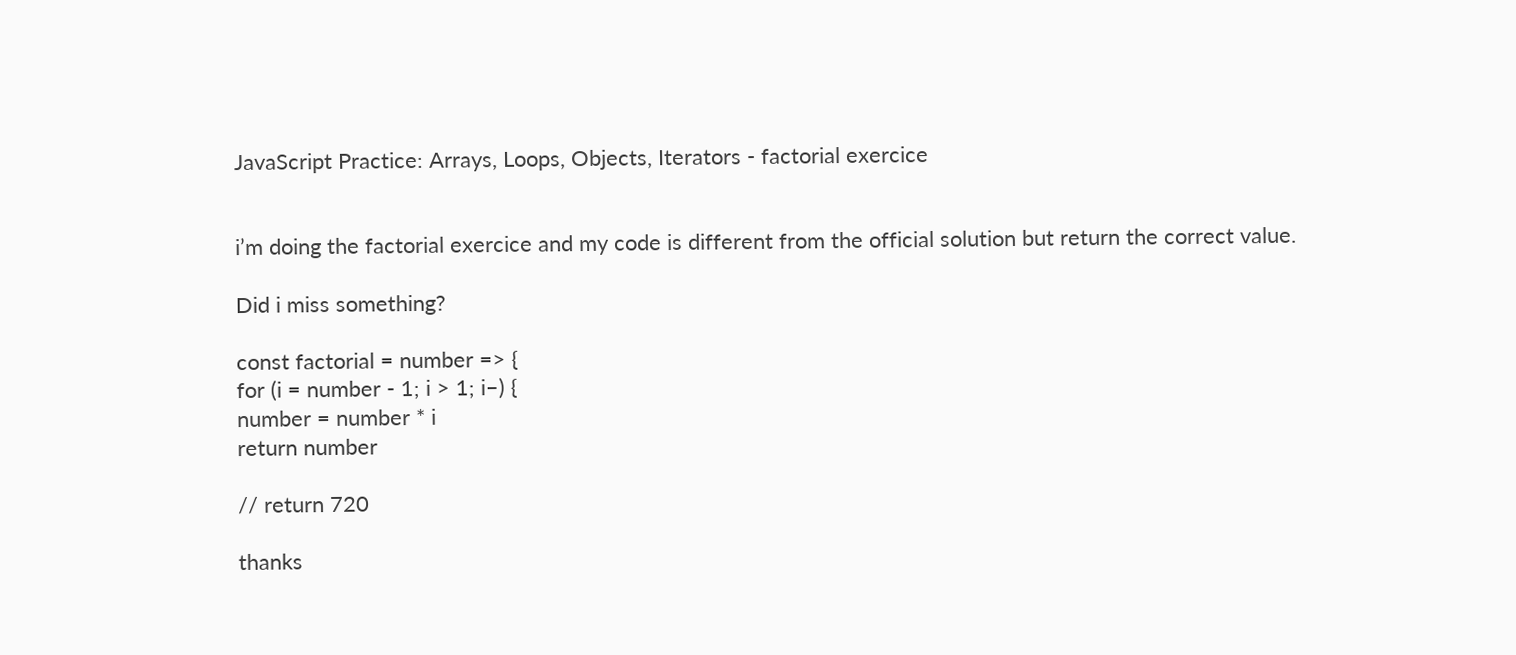JavaScript Practice: Arrays, Loops, Objects, Iterators - factorial exercice


i’m doing the factorial exercice and my code is different from the official solution but return the correct value.

Did i miss something?

const factorial = number => {
for (i = number - 1; i > 1; i–) {
number = number * i
return number

// return 720

thanks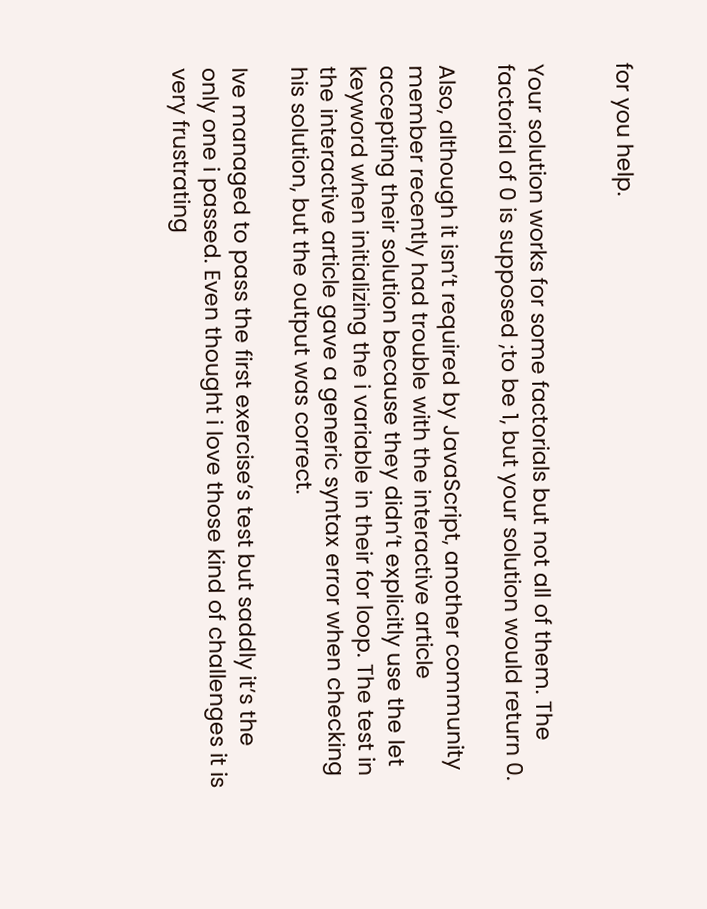for you help.


Your solution works for some factorials but not all of them. The factorial of 0 is supposed ;to be 1, but your solution would return 0.

Also, although it isn’t required by JavaScript, another community member recently had trouble with the interactive article accepting their solution because they didn’t explicitly use the let keyword when initializing the i variable in their for loop. The test in the interactive article gave a generic syntax error when checking his solution, but the output was correct.

Ive managed to pass the first exercise’s test but saddly it’s the only one i passed. Even thought i love those kind of challenges it is very frustrating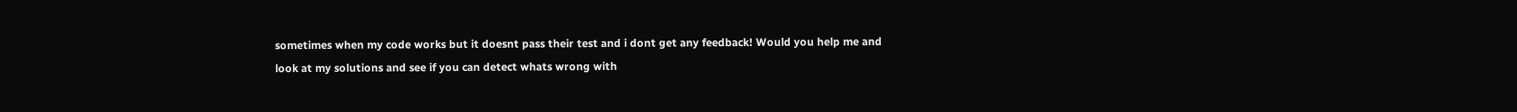sometimes when my code works but it doesnt pass their test and i dont get any feedback! Would you help me and look at my solutions and see if you can detect whats wrong with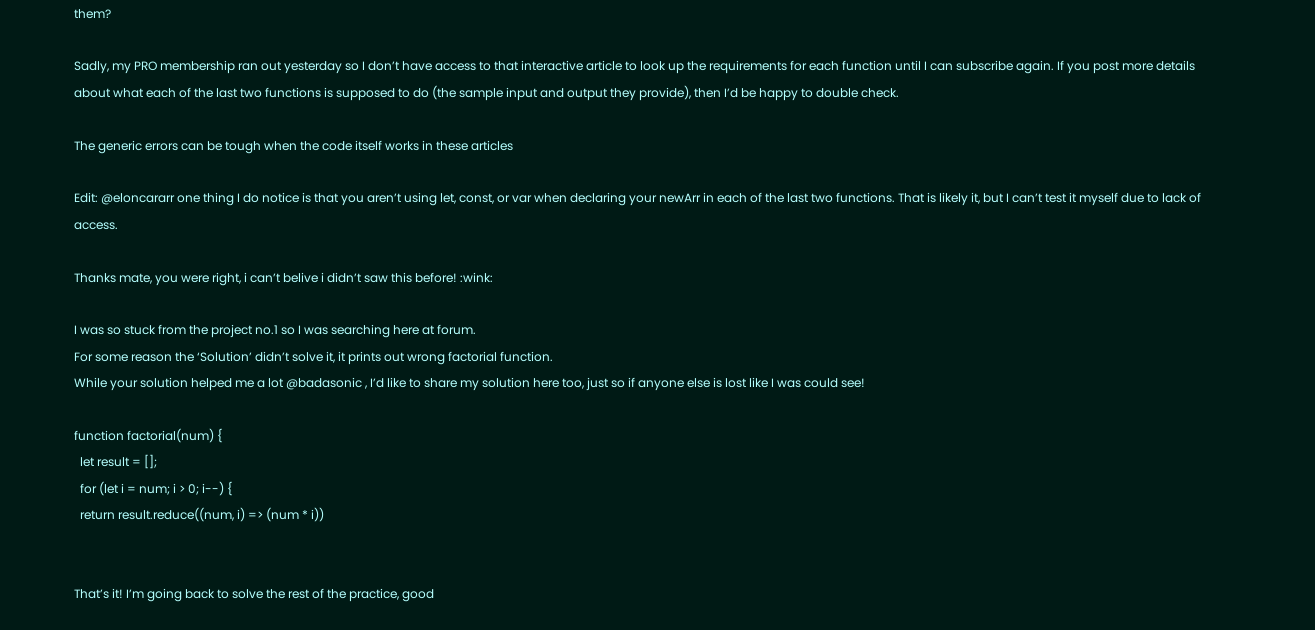them?

Sadly, my PRO membership ran out yesterday so I don’t have access to that interactive article to look up the requirements for each function until I can subscribe again. If you post more details about what each of the last two functions is supposed to do (the sample input and output they provide), then I’d be happy to double check.

The generic errors can be tough when the code itself works in these articles

Edit: @eloncararr one thing I do notice is that you aren’t using let, const, or var when declaring your newArr in each of the last two functions. That is likely it, but I can’t test it myself due to lack of access.

Thanks mate, you were right, i can’t belive i didn’t saw this before! :wink:

I was so stuck from the project no.1 so I was searching here at forum.
For some reason the ‘Solution’ didn’t solve it, it prints out wrong factorial function.
While your solution helped me a lot @badasonic , I’d like to share my solution here too, just so if anyone else is lost like I was could see!

function factorial(num) {
  let result = [];
  for (let i = num; i > 0; i--) {
  return result.reduce((num, i) => (num * i))


That’s it! I’m going back to solve the rest of the practice, good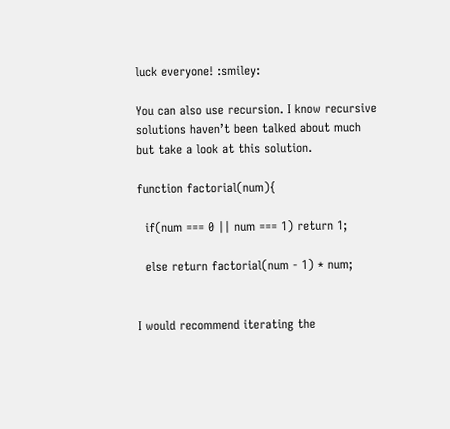luck everyone! :smiley:

You can also use recursion. I know recursive solutions haven’t been talked about much but take a look at this solution.

function factorial(num){

  if(num === 0 || num === 1) return 1;

  else return factorial(num - 1) * num;


I would recommend iterating the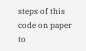steps of this code on paper to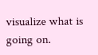visualize what is going on.